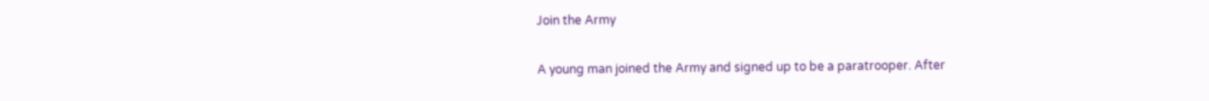Join the Army

A young man joined the Army and signed up to be a paratrooper. After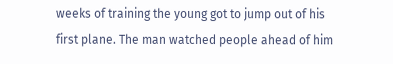weeks of training the young got to jump out of his first plane. The man watched people ahead of him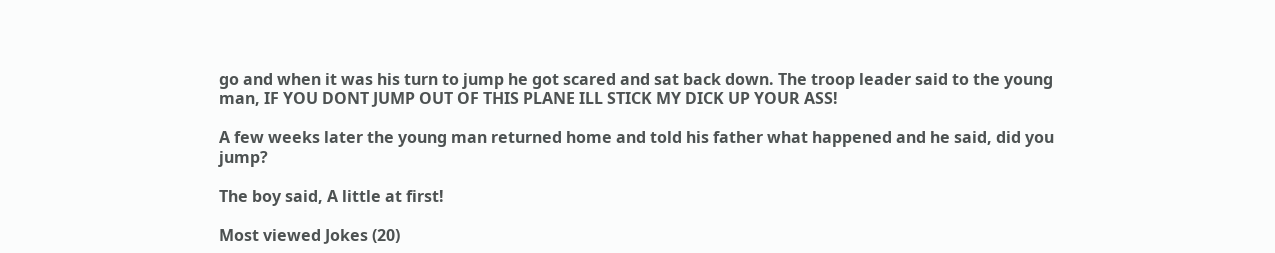go and when it was his turn to jump he got scared and sat back down. The troop leader said to the young man, IF YOU DONT JUMP OUT OF THIS PLANE ILL STICK MY DICK UP YOUR ASS!

A few weeks later the young man returned home and told his father what happened and he said, did you jump?

The boy said, A little at first!

Most viewed Jokes (20)